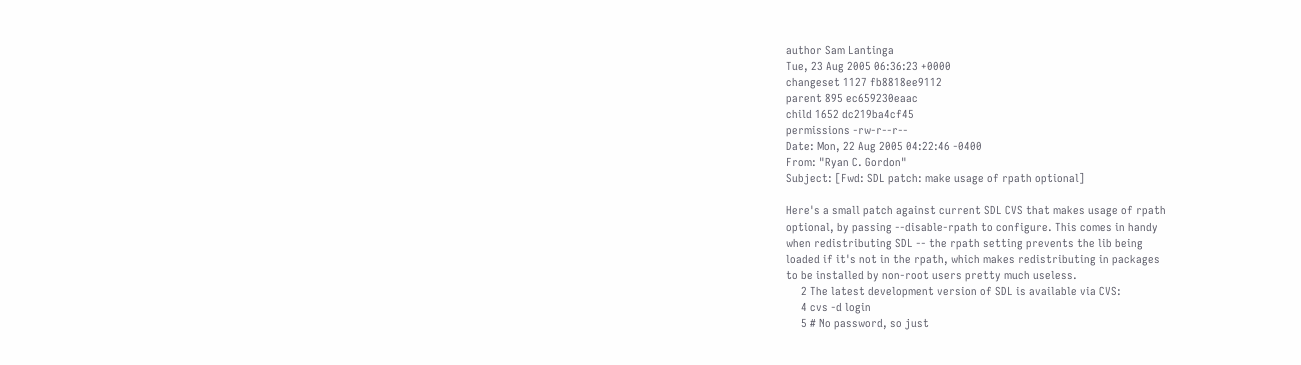author Sam Lantinga
Tue, 23 Aug 2005 06:36:23 +0000
changeset 1127 fb8818ee9112
parent 895 ec659230eaac
child 1652 dc219ba4cf45
permissions -rw-r--r--
Date: Mon, 22 Aug 2005 04:22:46 -0400
From: "Ryan C. Gordon"
Subject: [Fwd: SDL patch: make usage of rpath optional]

Here's a small patch against current SDL CVS that makes usage of rpath
optional, by passing --disable-rpath to configure. This comes in handy
when redistributing SDL -- the rpath setting prevents the lib being
loaded if it's not in the rpath, which makes redistributing in packages
to be installed by non-root users pretty much useless.
     2 The latest development version of SDL is available via CVS:
     4 cvs -d login
     5 # No password, so just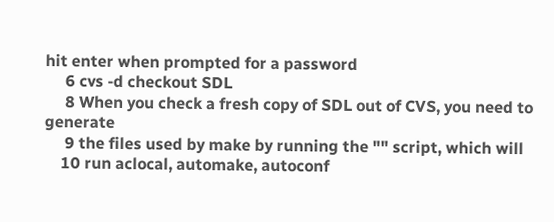hit enter when prompted for a password
     6 cvs -d checkout SDL
     8 When you check a fresh copy of SDL out of CVS, you need to generate
     9 the files used by make by running the "" script, which will
    10 run aclocal, automake, autoconf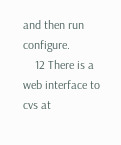and then run configure.
    12 There is a web interface to cvs at